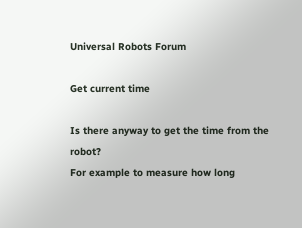Universal Robots Forum

Get current time

Is there anyway to get the time from the robot?
For example to measure how long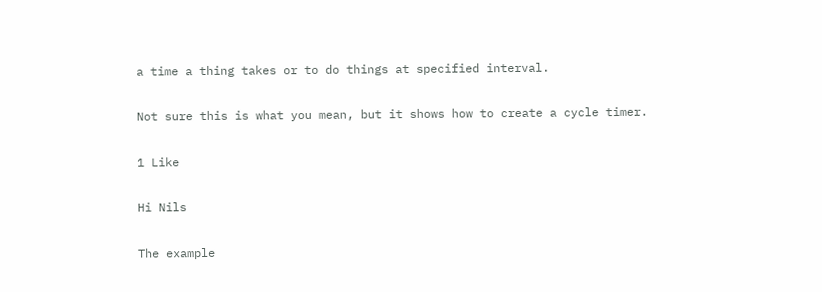a time a thing takes or to do things at specified interval.

Not sure this is what you mean, but it shows how to create a cycle timer.

1 Like

Hi Nils

The example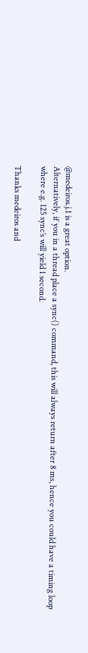@medeiros.j.1 is a great option.
Alternatively, if you in a thread place a sync() command, this will always return after 8 ms, hence you could have a timing loop where e.g. 125 sync’s will yield 1 second.

Thanks medeiros and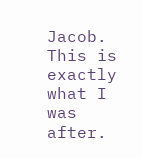Jacob.
This is exactly what I was after.